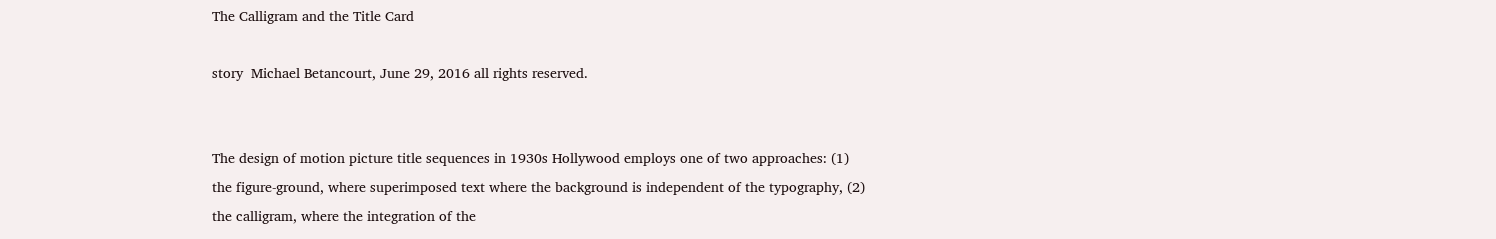The Calligram and the Title Card

story  Michael Betancourt, June 29, 2016 all rights reserved.


The design of motion picture title sequences in 1930s Hollywood employs one of two approaches: (1) the figure-ground, where superimposed text where the background is independent of the typography, (2) the calligram, where the integration of the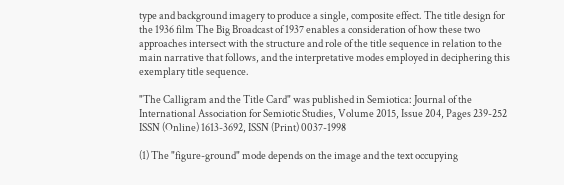type and background imagery to produce a single, composite effect. The title design for the 1936 film The Big Broadcast of 1937 enables a consideration of how these two approaches intersect with the structure and role of the title sequence in relation to the main narrative that follows, and the interpretative modes employed in deciphering this exemplary title sequence.

"The Calligram and the Title Card" was published in Semiotica: Journal of the International Association for Semiotic Studies, Volume 2015, Issue 204, Pages 239-252
ISSN (Online) 1613-3692, ISSN (Print) 0037-1998

(1) The "figure-ground" mode depends on the image and the text occupying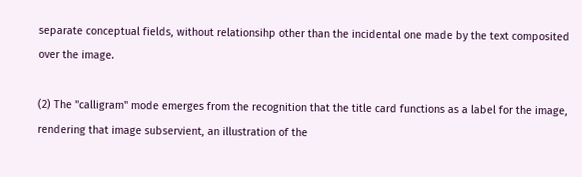separate conceptual fields, without relationsihp other than the incidental one made by the text composited over the image.

(2) The "calligram" mode emerges from the recognition that the title card functions as a label for the image, rendering that image subservient, an illustration of the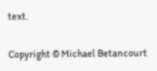text.

Copyright © Michael Betancourt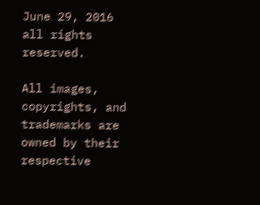June 29, 2016  all rights reserved.

All images, copyrights, and trademarks are owned by their respective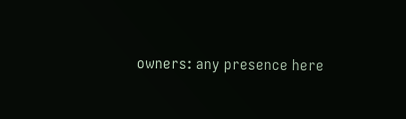owners: any presence here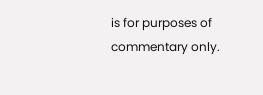is for purposes of commentary only.